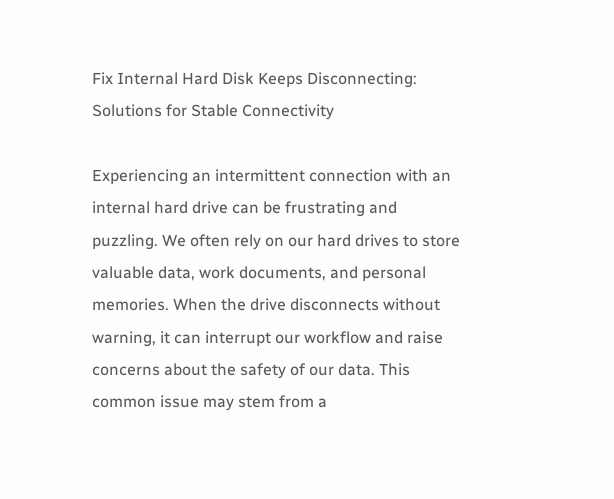Fix Internal Hard Disk Keeps Disconnecting: Solutions for Stable Connectivity

Experiencing an intermittent connection with an internal hard drive can be frustrating and puzzling. We often rely on our hard drives to store valuable data, work documents, and personal memories. When the drive disconnects without warning, it can interrupt our workflow and raise concerns about the safety of our data. This common issue may stem from a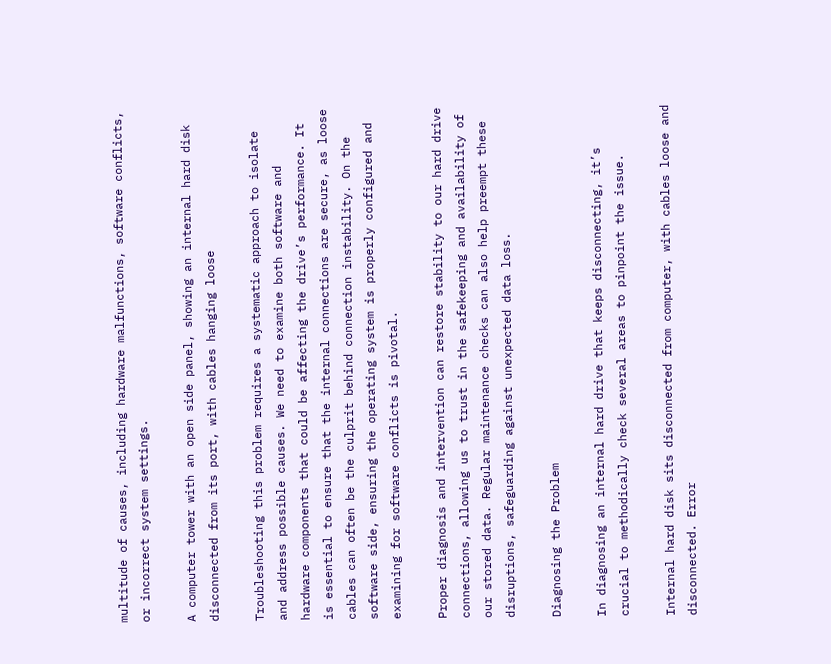multitude of causes, including hardware malfunctions, software conflicts, or incorrect system settings.

A computer tower with an open side panel, showing an internal hard disk disconnected from its port, with cables hanging loose

Troubleshooting this problem requires a systematic approach to isolate and address possible causes. We need to examine both software and hardware components that could be affecting the drive’s performance. It is essential to ensure that the internal connections are secure, as loose cables can often be the culprit behind connection instability. On the software side, ensuring the operating system is properly configured and examining for software conflicts is pivotal.

Proper diagnosis and intervention can restore stability to our hard drive connections, allowing us to trust in the safekeeping and availability of our stored data. Regular maintenance checks can also help preempt these disruptions, safeguarding against unexpected data loss.

Diagnosing the Problem

In diagnosing an internal hard drive that keeps disconnecting, it’s crucial to methodically check several areas to pinpoint the issue.

Internal hard disk sits disconnected from computer, with cables loose and disconnected. Error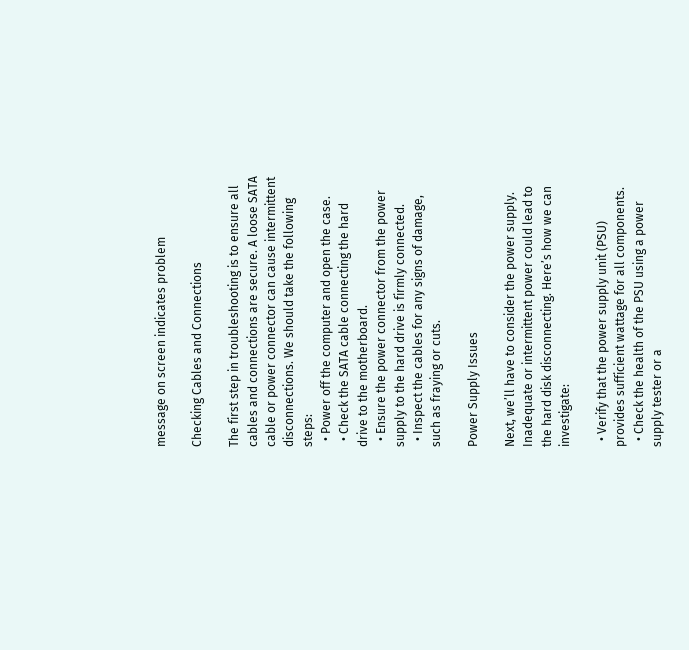message on screen indicates problem

Checking Cables and Connections

The first step in troubleshooting is to ensure all cables and connections are secure. A loose SATA cable or power connector can cause intermittent disconnections. We should take the following steps:
  • Power off the computer and open the case.
  • Check the SATA cable connecting the hard drive to the motherboard.
  • Ensure the power connector from the power supply to the hard drive is firmly connected.
  • Inspect the cables for any signs of damage, such as fraying or cuts.

Power Supply Issues

Next, we’ll have to consider the power supply. Inadequate or intermittent power could lead to the hard disk disconnecting. Here’s how we can investigate:

  • Verify that the power supply unit (PSU) provides sufficient wattage for all components.
  • Check the health of the PSU using a power supply tester or a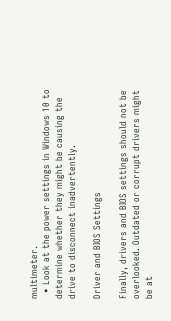multimeter.
  • Look at the power settings in Windows 10 to determine whether they might be causing the drive to disconnect inadvertently.

Driver and BIOS Settings

Finally, drivers and BIOS settings should not be overlooked. Outdated or corrupt drivers might be at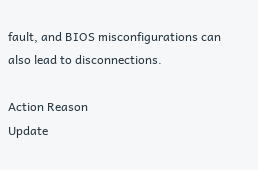fault, and BIOS misconfigurations can also lead to disconnections.

Action Reason
Update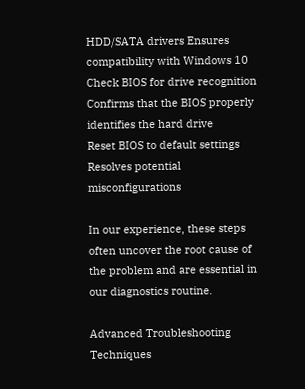HDD/SATA drivers Ensures compatibility with Windows 10
Check BIOS for drive recognition Confirms that the BIOS properly identifies the hard drive
Reset BIOS to default settings Resolves potential misconfigurations

In our experience, these steps often uncover the root cause of the problem and are essential in our diagnostics routine.

Advanced Troubleshooting Techniques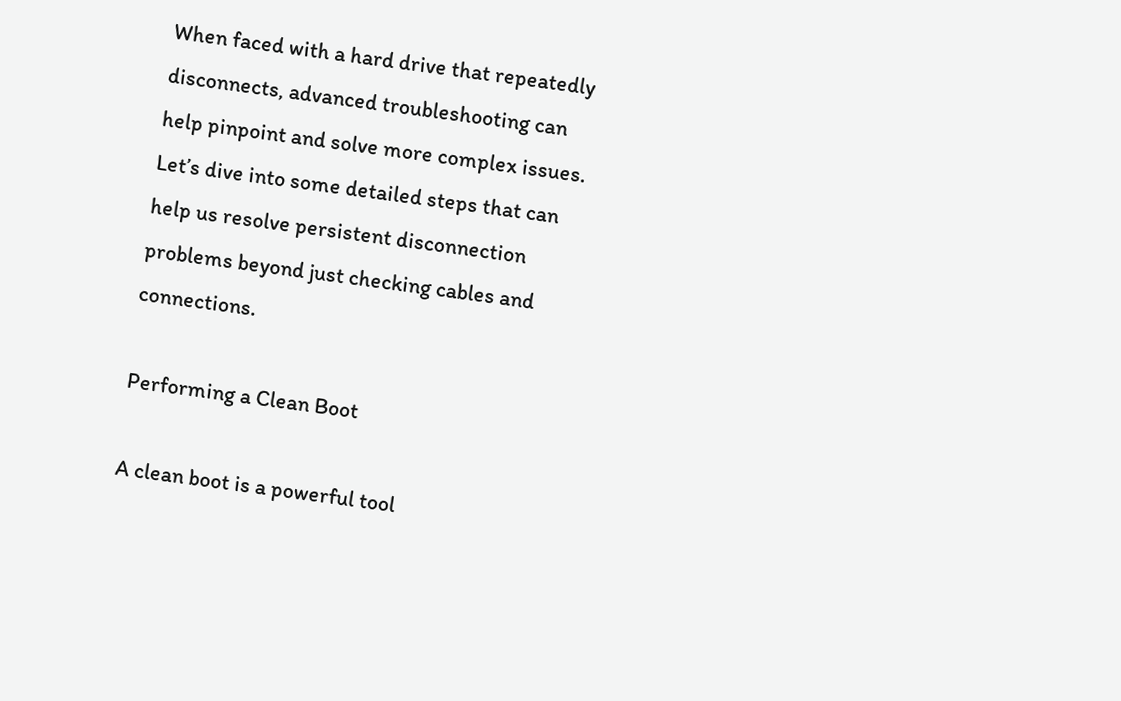When faced with a hard drive that repeatedly disconnects, advanced troubleshooting can help pinpoint and solve more complex issues. Let’s dive into some detailed steps that can help us resolve persistent disconnection problems beyond just checking cables and connections.

Performing a Clean Boot

A clean boot is a powerful tool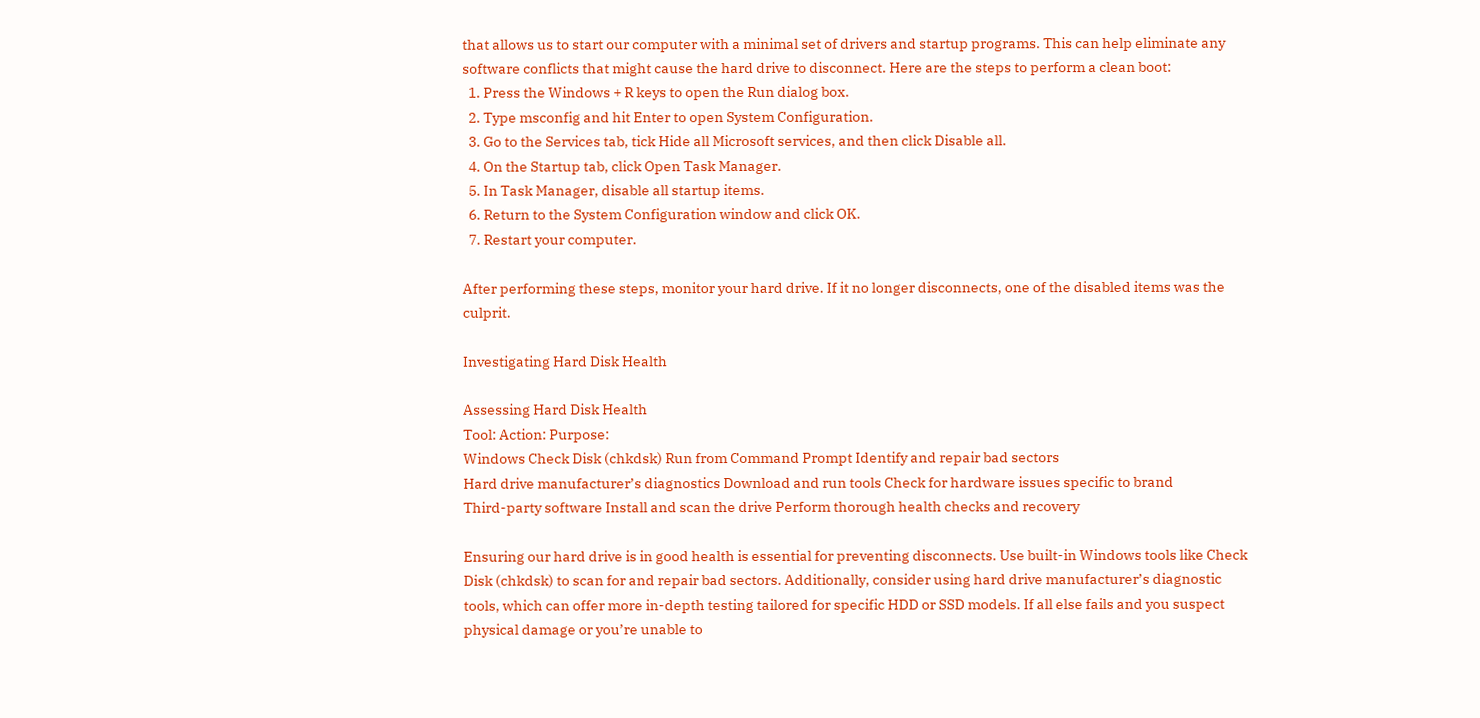that allows us to start our computer with a minimal set of drivers and startup programs. This can help eliminate any software conflicts that might cause the hard drive to disconnect. Here are the steps to perform a clean boot:
  1. Press the Windows + R keys to open the Run dialog box.
  2. Type msconfig and hit Enter to open System Configuration.
  3. Go to the Services tab, tick Hide all Microsoft services, and then click Disable all.
  4. On the Startup tab, click Open Task Manager.
  5. In Task Manager, disable all startup items.
  6. Return to the System Configuration window and click OK.
  7. Restart your computer.

After performing these steps, monitor your hard drive. If it no longer disconnects, one of the disabled items was the culprit.

Investigating Hard Disk Health

Assessing Hard Disk Health
Tool: Action: Purpose:
Windows Check Disk (chkdsk) Run from Command Prompt Identify and repair bad sectors
Hard drive manufacturer’s diagnostics Download and run tools Check for hardware issues specific to brand
Third-party software Install and scan the drive Perform thorough health checks and recovery

Ensuring our hard drive is in good health is essential for preventing disconnects. Use built-in Windows tools like Check Disk (chkdsk) to scan for and repair bad sectors. Additionally, consider using hard drive manufacturer’s diagnostic tools, which can offer more in-depth testing tailored for specific HDD or SSD models. If all else fails and you suspect physical damage or you’re unable to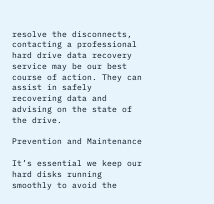resolve the disconnects, contacting a professional hard drive data recovery service may be our best course of action. They can assist in safely recovering data and advising on the state of the drive.

Prevention and Maintenance

It’s essential we keep our hard disks running smoothly to avoid the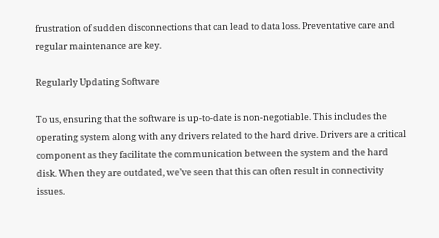frustration of sudden disconnections that can lead to data loss. Preventative care and regular maintenance are key.

Regularly Updating Software

To us, ensuring that the software is up-to-date is non-negotiable. This includes the operating system along with any drivers related to the hard drive. Drivers are a critical component as they facilitate the communication between the system and the hard disk. When they are outdated, we’ve seen that this can often result in connectivity issues.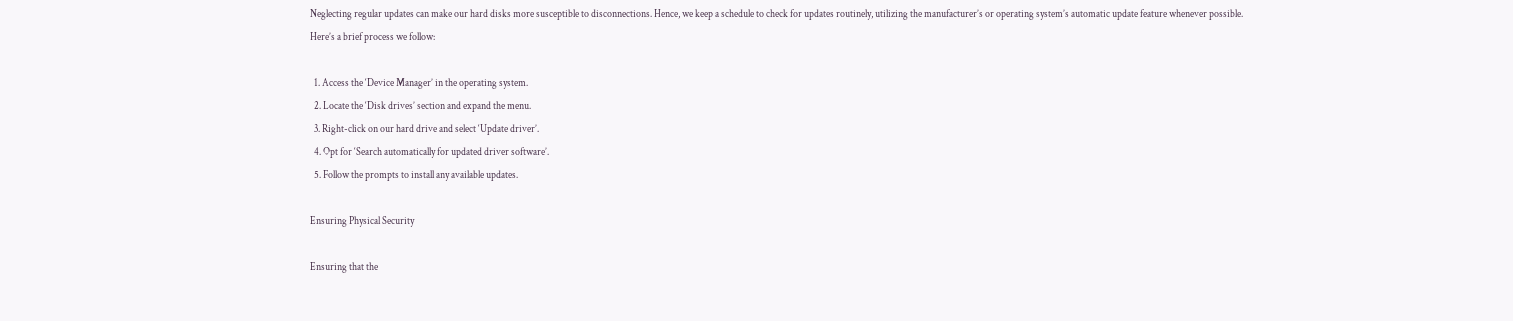Neglecting regular updates can make our hard disks more susceptible to disconnections. Hence, we keep a schedule to check for updates routinely, utilizing the manufacturer’s or operating system’s automatic update feature whenever possible. Here’s a brief process we follow:

  1. Access the ‘Device Manager’ in the operating system.
  2. Locate the ‘Disk drives’ section and expand the menu.
  3. Right-click on our hard drive and select ‘Update driver’.
  4. Opt for ‘Search automatically for updated driver software’.
  5. Follow the prompts to install any available updates.

Ensuring Physical Security

Ensuring that the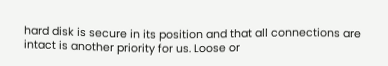hard disk is secure in its position and that all connections are intact is another priority for us. Loose or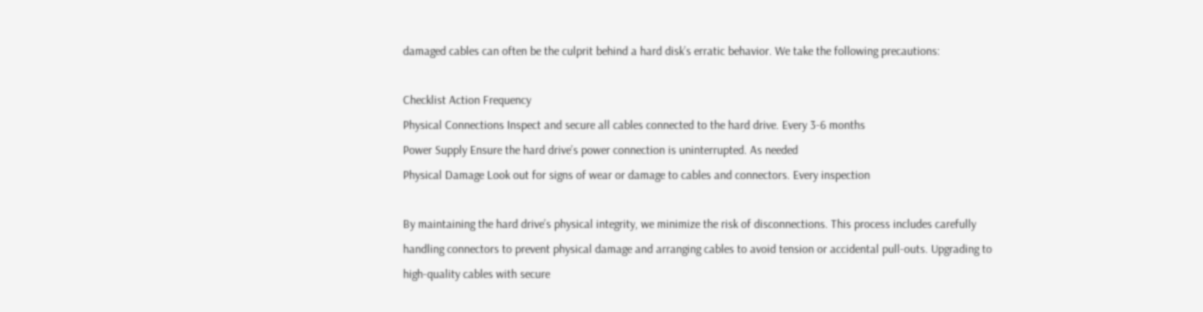damaged cables can often be the culprit behind a hard disk’s erratic behavior. We take the following precautions:

Checklist Action Frequency
Physical Connections Inspect and secure all cables connected to the hard drive. Every 3-6 months
Power Supply Ensure the hard drive’s power connection is uninterrupted. As needed
Physical Damage Look out for signs of wear or damage to cables and connectors. Every inspection

By maintaining the hard drive’s physical integrity, we minimize the risk of disconnections. This process includes carefully handling connectors to prevent physical damage and arranging cables to avoid tension or accidental pull-outs. Upgrading to high-quality cables with secure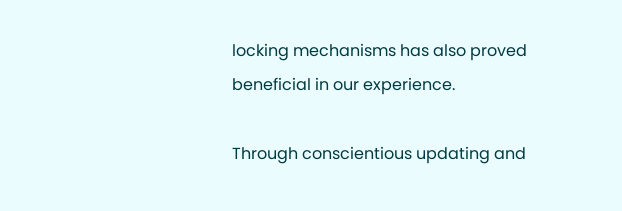locking mechanisms has also proved beneficial in our experience.

Through conscientious updating and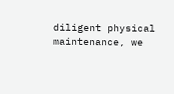diligent physical maintenance, we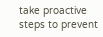take proactive steps to prevent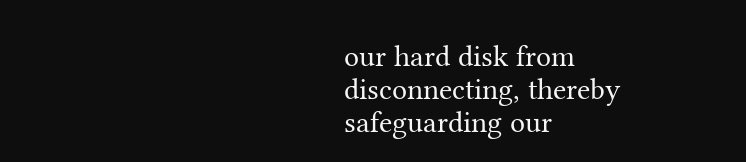our hard disk from disconnecting, thereby safeguarding our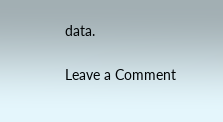data.

Leave a Comment